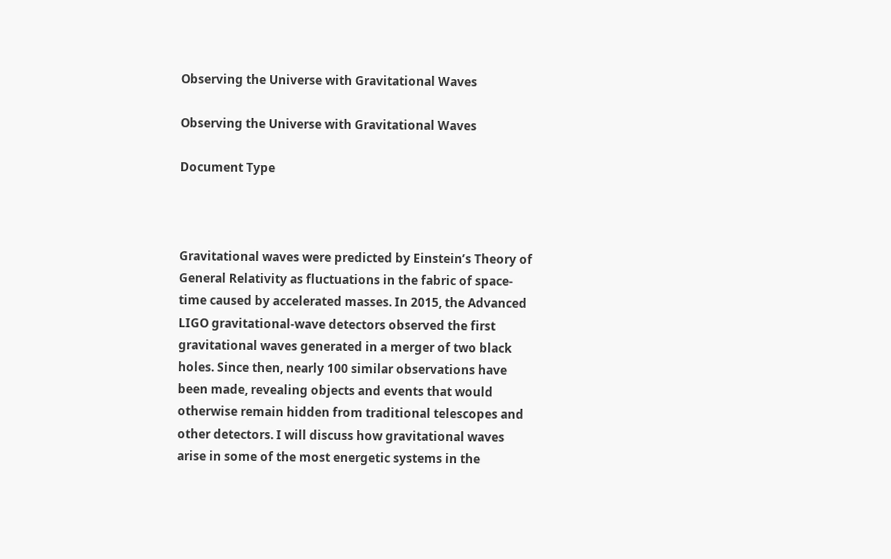Observing the Universe with Gravitational Waves

Observing the Universe with Gravitational Waves

Document Type



Gravitational waves were predicted by Einstein’s Theory of General Relativity as fluctuations in the fabric of space-time caused by accelerated masses. In 2015, the Advanced LIGO gravitational-wave detectors observed the first gravitational waves generated in a merger of two black holes. Since then, nearly 100 similar observations have been made, revealing objects and events that would otherwise remain hidden from traditional telescopes and other detectors. I will discuss how gravitational waves arise in some of the most energetic systems in the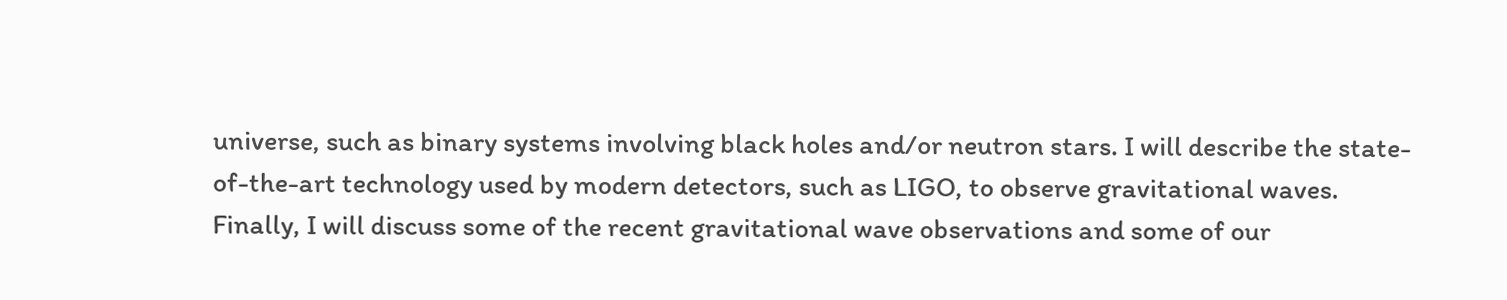universe, such as binary systems involving black holes and/or neutron stars. I will describe the state-of-the-art technology used by modern detectors, such as LIGO, to observe gravitational waves. Finally, I will discuss some of the recent gravitational wave observations and some of our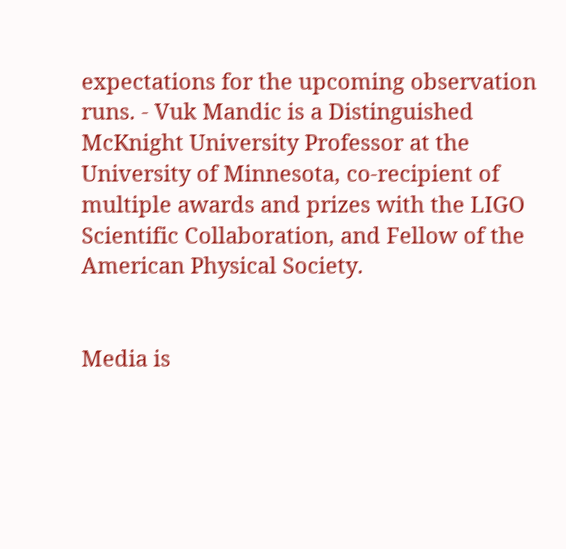expectations for the upcoming observation runs. - Vuk Mandic is a Distinguished McKnight University Professor at the University of Minnesota, co-recipient of multiple awards and prizes with the LIGO Scientific Collaboration, and Fellow of the American Physical Society.


Media is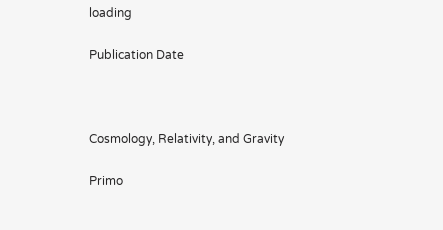loading

Publication Date



Cosmology, Relativity, and Gravity

Primo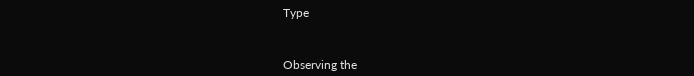Type



Observing the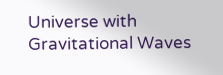Universe with Gravitational Waves